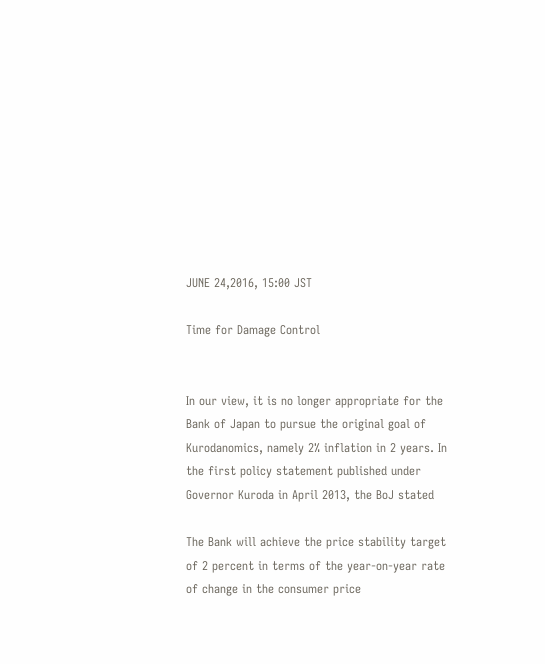JUNE 24,2016, 15:00 JST

Time for Damage Control


In our view, it is no longer appropriate for the Bank of Japan to pursue the original goal of Kurodanomics, namely 2% inflation in 2 years. In the first policy statement published under Governor Kuroda in April 2013, the BoJ stated

The Bank will achieve the price stability target of 2 percent in terms of the year-on-year rate of change in the consumer price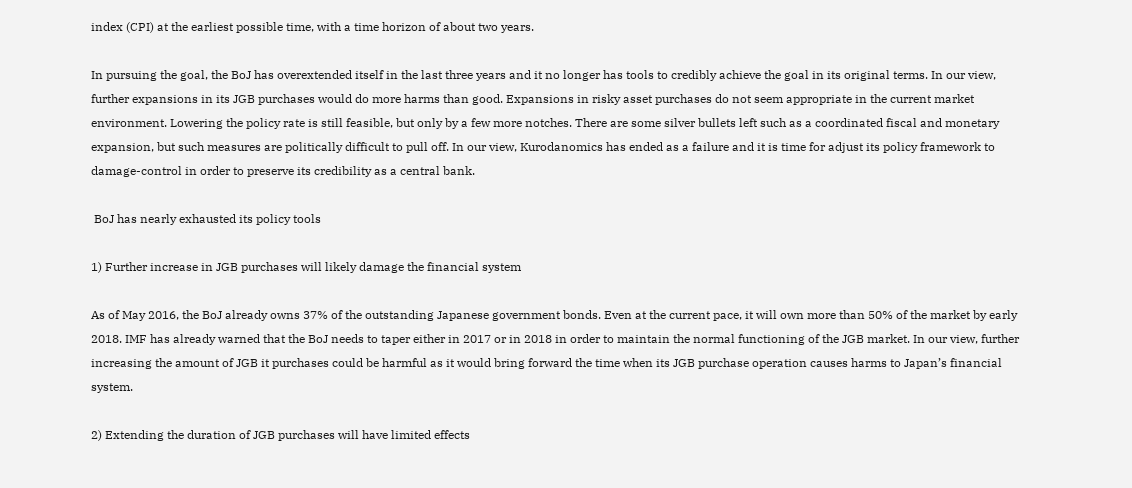index (CPI) at the earliest possible time, with a time horizon of about two years.

In pursuing the goal, the BoJ has overextended itself in the last three years and it no longer has tools to credibly achieve the goal in its original terms. In our view, further expansions in its JGB purchases would do more harms than good. Expansions in risky asset purchases do not seem appropriate in the current market environment. Lowering the policy rate is still feasible, but only by a few more notches. There are some silver bullets left such as a coordinated fiscal and monetary expansion, but such measures are politically difficult to pull off. In our view, Kurodanomics has ended as a failure and it is time for adjust its policy framework to damage-control in order to preserve its credibility as a central bank.

 BoJ has nearly exhausted its policy tools

1) Further increase in JGB purchases will likely damage the financial system

As of May 2016, the BoJ already owns 37% of the outstanding Japanese government bonds. Even at the current pace, it will own more than 50% of the market by early 2018. IMF has already warned that the BoJ needs to taper either in 2017 or in 2018 in order to maintain the normal functioning of the JGB market. In our view, further increasing the amount of JGB it purchases could be harmful as it would bring forward the time when its JGB purchase operation causes harms to Japan’s financial system.

2) Extending the duration of JGB purchases will have limited effects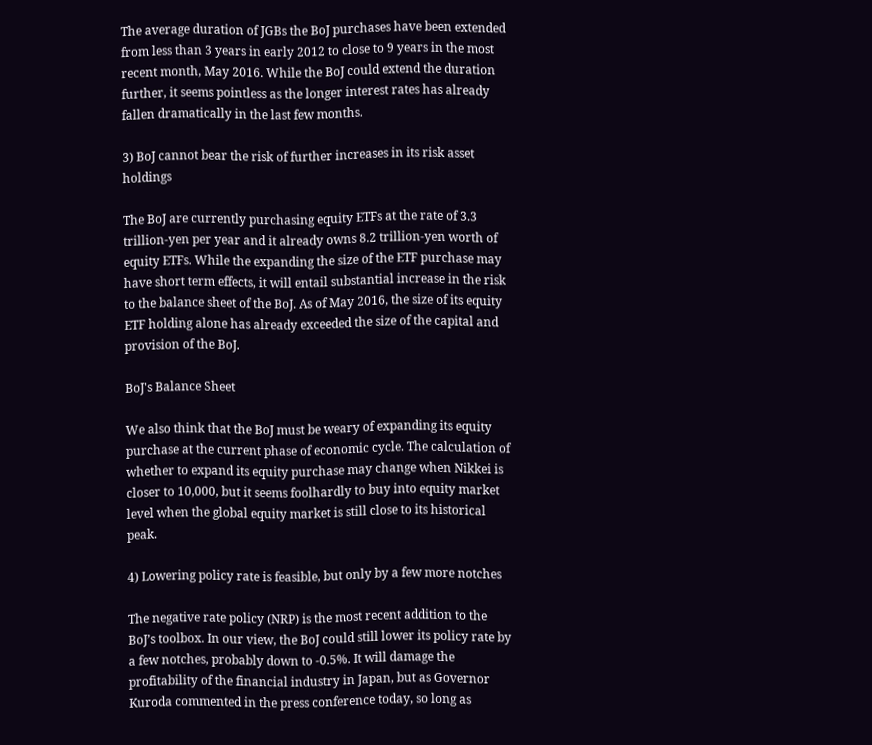The average duration of JGBs the BoJ purchases have been extended from less than 3 years in early 2012 to close to 9 years in the most recent month, May 2016. While the BoJ could extend the duration further, it seems pointless as the longer interest rates has already fallen dramatically in the last few months.

3) BoJ cannot bear the risk of further increases in its risk asset holdings

The BoJ are currently purchasing equity ETFs at the rate of 3.3 trillion-yen per year and it already owns 8.2 trillion-yen worth of equity ETFs. While the expanding the size of the ETF purchase may have short term effects, it will entail substantial increase in the risk to the balance sheet of the BoJ. As of May 2016, the size of its equity ETF holding alone has already exceeded the size of the capital and provision of the BoJ.

BoJ's Balance Sheet

We also think that the BoJ must be weary of expanding its equity purchase at the current phase of economic cycle. The calculation of whether to expand its equity purchase may change when Nikkei is closer to 10,000, but it seems foolhardly to buy into equity market level when the global equity market is still close to its historical peak.

4) Lowering policy rate is feasible, but only by a few more notches

The negative rate policy (NRP) is the most recent addition to the BoJ’s toolbox. In our view, the BoJ could still lower its policy rate by a few notches, probably down to -0.5%. It will damage the profitability of the financial industry in Japan, but as Governor Kuroda commented in the press conference today, so long as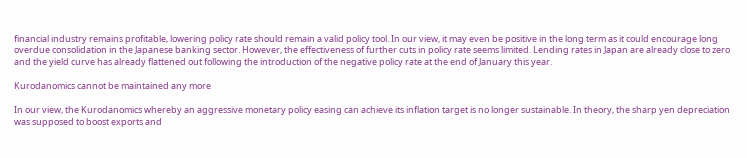financial industry remains profitable, lowering policy rate should remain a valid policy tool. In our view, it may even be positive in the long term as it could encourage long overdue consolidation in the Japanese banking sector. However, the effectiveness of further cuts in policy rate seems limited. Lending rates in Japan are already close to zero and the yield curve has already flattened out following the introduction of the negative policy rate at the end of January this year.

Kurodanomics cannot be maintained any more

In our view, the Kurodanomics whereby an aggressive monetary policy easing can achieve its inflation target is no longer sustainable. In theory, the sharp yen depreciation was supposed to boost exports and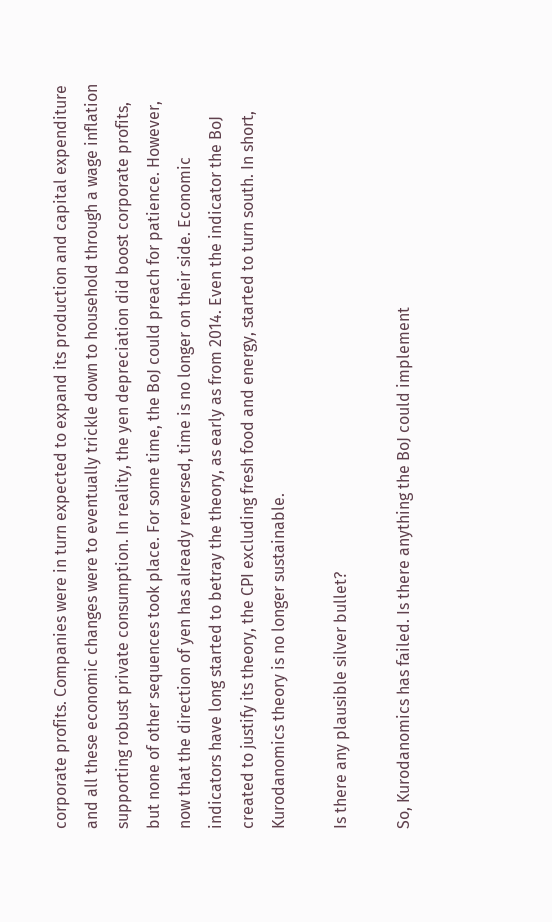corporate profits. Companies were in turn expected to expand its production and capital expenditure and all these economic changes were to eventually trickle down to household through a wage inflation supporting robust private consumption. In reality, the yen depreciation did boost corporate profits, but none of other sequences took place. For some time, the BoJ could preach for patience. However, now that the direction of yen has already reversed, time is no longer on their side. Economic indicators have long started to betray the theory, as early as from 2014. Even the indicator the BoJ created to justify its theory, the CPI excluding fresh food and energy, started to turn south. In short, Kurodanomics theory is no longer sustainable.

Is there any plausible silver bullet?

So, Kurodanomics has failed. Is there anything the BoJ could implement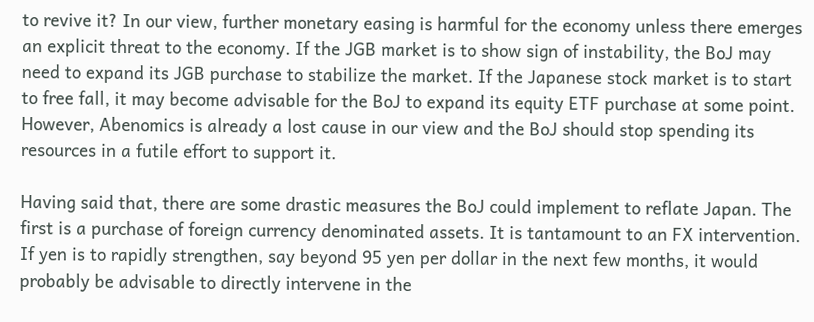to revive it? In our view, further monetary easing is harmful for the economy unless there emerges an explicit threat to the economy. If the JGB market is to show sign of instability, the BoJ may need to expand its JGB purchase to stabilize the market. If the Japanese stock market is to start to free fall, it may become advisable for the BoJ to expand its equity ETF purchase at some point. However, Abenomics is already a lost cause in our view and the BoJ should stop spending its resources in a futile effort to support it.

Having said that, there are some drastic measures the BoJ could implement to reflate Japan. The first is a purchase of foreign currency denominated assets. It is tantamount to an FX intervention. If yen is to rapidly strengthen, say beyond 95 yen per dollar in the next few months, it would probably be advisable to directly intervene in the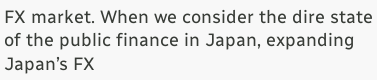FX market. When we consider the dire state of the public finance in Japan, expanding Japan’s FX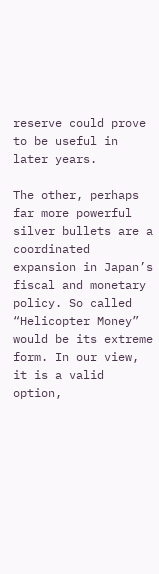reserve could prove to be useful in later years.

The other, perhaps far more powerful silver bullets are a coordinated expansion in Japan’s fiscal and monetary policy. So called “Helicopter Money” would be its extreme form. In our view, it is a valid option,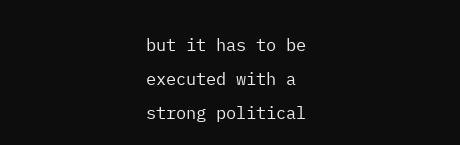but it has to be executed with a strong political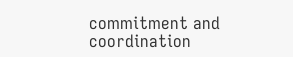commitment and coordination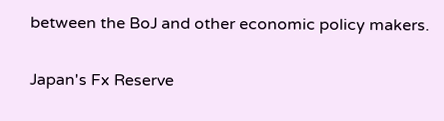between the BoJ and other economic policy makers.

Japan's Fx Reserve